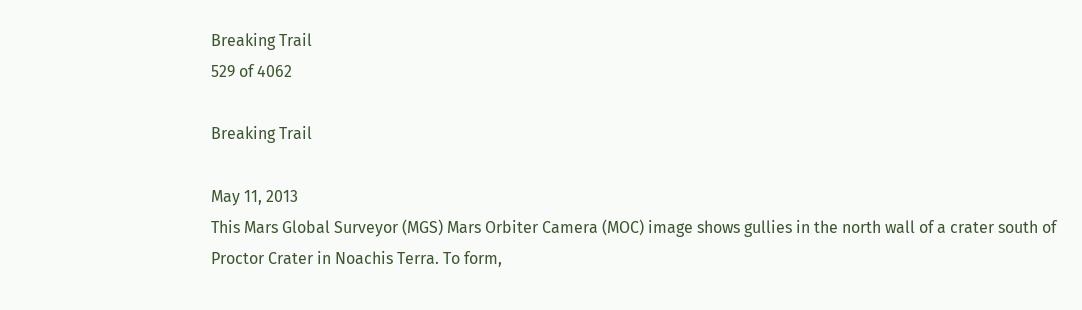Breaking Trail
529 of 4062

Breaking Trail

May 11, 2013
This Mars Global Surveyor (MGS) Mars Orbiter Camera (MOC) image shows gullies in the north wall of a crater south of Proctor Crater in Noachis Terra. To form,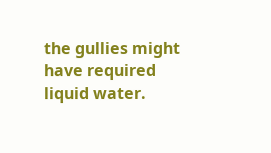the gullies might have required liquid water.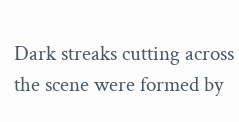Dark streaks cutting across the scene were formed by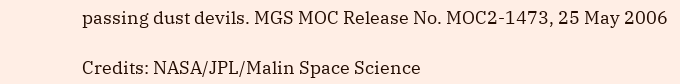passing dust devils. MGS MOC Release No. MOC2-1473, 25 May 2006

Credits: NASA/JPL/Malin Space Science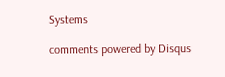Systems

comments powered by Disqus